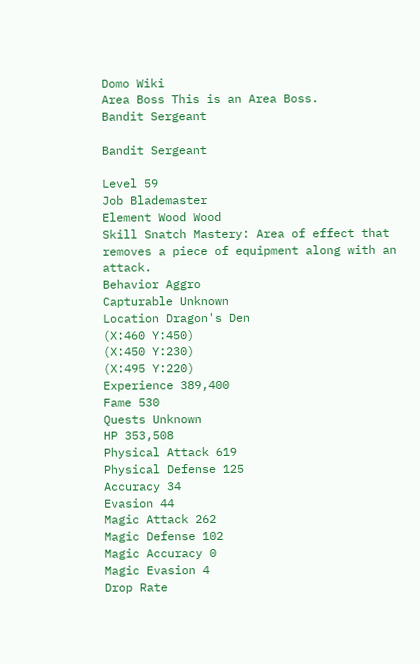Domo Wiki
Area Boss This is an Area Boss.
Bandit Sergeant

Bandit Sergeant

Level 59
Job Blademaster
Element Wood Wood
Skill Snatch Mastery: Area of effect that removes a piece of equipment along with an attack.
Behavior Aggro
Capturable Unknown
Location Dragon's Den
(X:460 Y:450)
(X:450 Y:230)
(X:495 Y:220)
Experience 389,400
Fame 530
Quests Unknown
HP 353,508
Physical Attack 619
Physical Defense 125
Accuracy 34
Evasion 44
Magic Attack 262
Magic Defense 102
Magic Accuracy 0
Magic Evasion 4
Drop Rate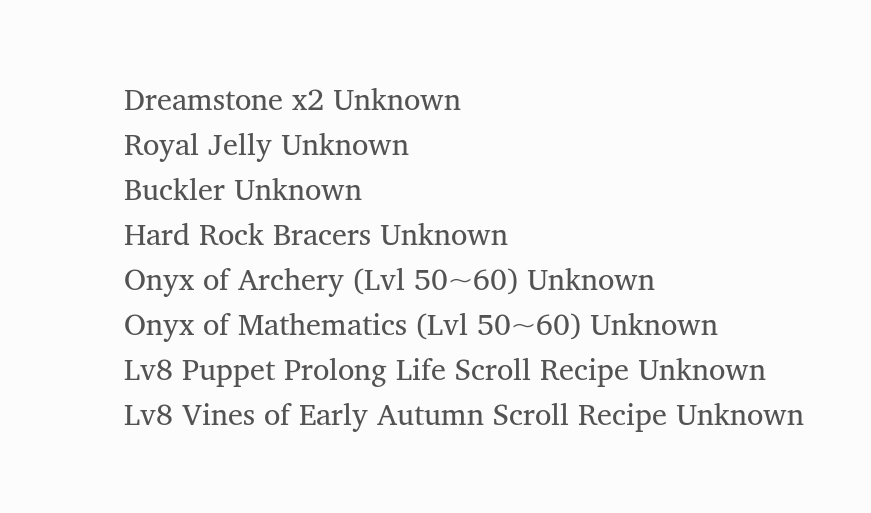Dreamstone x2 Unknown
Royal Jelly Unknown
Buckler Unknown
Hard Rock Bracers Unknown
Onyx of Archery (Lvl 50~60) Unknown
Onyx of Mathematics (Lvl 50~60) Unknown
Lv8 Puppet Prolong Life Scroll Recipe Unknown
Lv8 Vines of Early Autumn Scroll Recipe Unknown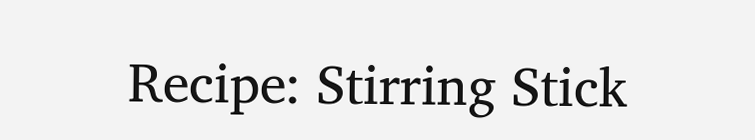Recipe: Stirring Stick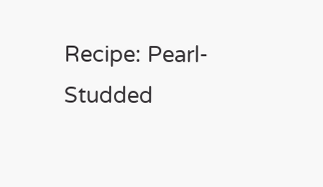Recipe: Pearl-Studded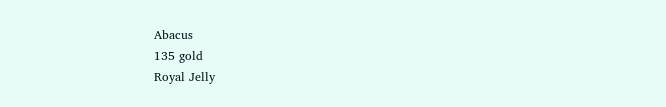Abacus
135 gold
Royal Jelly